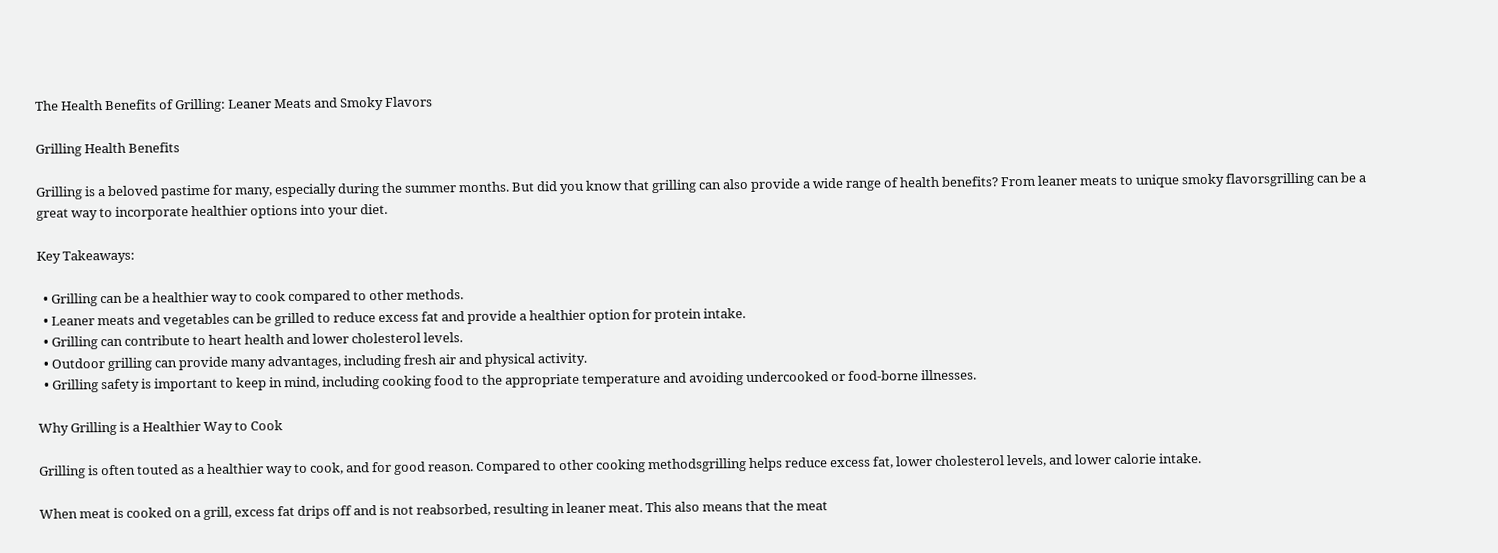The Health Benefits of Grilling: Leaner Meats and Smoky Flavors

Grilling Health Benefits

Grilling is a beloved pastime for many, especially during the summer months. But did you know that grilling can also provide a wide range of health benefits? From leaner meats to unique smoky flavorsgrilling can be a great way to incorporate healthier options into your diet.

Key Takeaways:

  • Grilling can be a healthier way to cook compared to other methods.
  • Leaner meats and vegetables can be grilled to reduce excess fat and provide a healthier option for protein intake.
  • Grilling can contribute to heart health and lower cholesterol levels.
  • Outdoor grilling can provide many advantages, including fresh air and physical activity.
  • Grilling safety is important to keep in mind, including cooking food to the appropriate temperature and avoiding undercooked or food-borne illnesses.

Why Grilling is a Healthier Way to Cook

Grilling is often touted as a healthier way to cook, and for good reason. Compared to other cooking methodsgrilling helps reduce excess fat, lower cholesterol levels, and lower calorie intake.

When meat is cooked on a grill, excess fat drips off and is not reabsorbed, resulting in leaner meat. This also means that the meat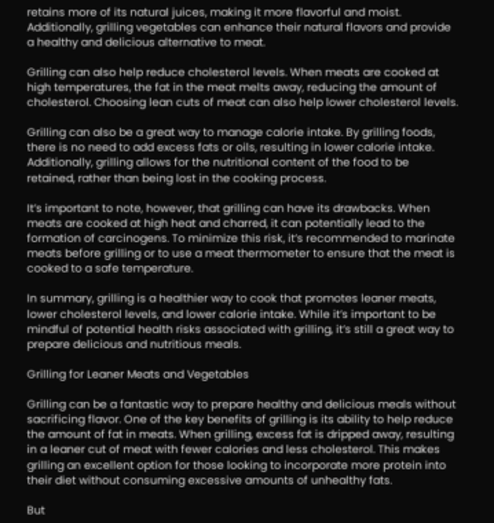retains more of its natural juices, making it more flavorful and moist. Additionally, grilling vegetables can enhance their natural flavors and provide a healthy and delicious alternative to meat.

Grilling can also help reduce cholesterol levels. When meats are cooked at high temperatures, the fat in the meat melts away, reducing the amount of cholesterol. Choosing lean cuts of meat can also help lower cholesterol levels.

Grilling can also be a great way to manage calorie intake. By grilling foods, there is no need to add excess fats or oils, resulting in lower calorie intake. Additionally, grilling allows for the nutritional content of the food to be retained, rather than being lost in the cooking process.

It’s important to note, however, that grilling can have its drawbacks. When meats are cooked at high heat and charred, it can potentially lead to the formation of carcinogens. To minimize this risk, it’s recommended to marinate meats before grilling or to use a meat thermometer to ensure that the meat is cooked to a safe temperature.

In summary, grilling is a healthier way to cook that promotes leaner meats, lower cholesterol levels, and lower calorie intake. While it’s important to be mindful of potential health risks associated with grilling, it’s still a great way to prepare delicious and nutritious meals.

Grilling for Leaner Meats and Vegetables

Grilling can be a fantastic way to prepare healthy and delicious meals without sacrificing flavor. One of the key benefits of grilling is its ability to help reduce the amount of fat in meats. When grilling, excess fat is dripped away, resulting in a leaner cut of meat with fewer calories and less cholesterol. This makes grilling an excellent option for those looking to incorporate more protein into their diet without consuming excessive amounts of unhealthy fats.

But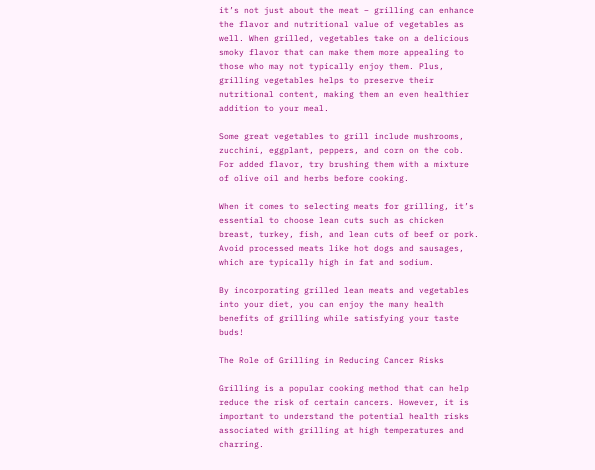it’s not just about the meat – grilling can enhance the flavor and nutritional value of vegetables as well. When grilled, vegetables take on a delicious smoky flavor that can make them more appealing to those who may not typically enjoy them. Plus, grilling vegetables helps to preserve their nutritional content, making them an even healthier addition to your meal.

Some great vegetables to grill include mushrooms, zucchini, eggplant, peppers, and corn on the cob. For added flavor, try brushing them with a mixture of olive oil and herbs before cooking.

When it comes to selecting meats for grilling, it’s essential to choose lean cuts such as chicken breast, turkey, fish, and lean cuts of beef or pork. Avoid processed meats like hot dogs and sausages, which are typically high in fat and sodium.

By incorporating grilled lean meats and vegetables into your diet, you can enjoy the many health benefits of grilling while satisfying your taste buds!

The Role of Grilling in Reducing Cancer Risks

Grilling is a popular cooking method that can help reduce the risk of certain cancers. However, it is important to understand the potential health risks associated with grilling at high temperatures and charring.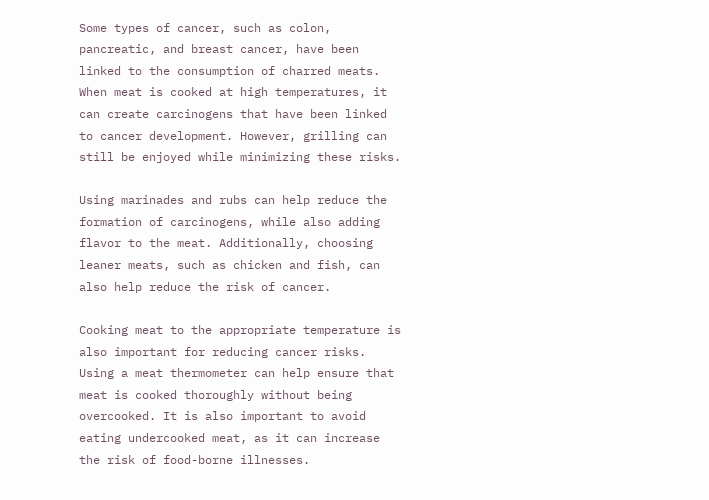Some types of cancer, such as colon, pancreatic, and breast cancer, have been linked to the consumption of charred meats. When meat is cooked at high temperatures, it can create carcinogens that have been linked to cancer development. However, grilling can still be enjoyed while minimizing these risks.

Using marinades and rubs can help reduce the formation of carcinogens, while also adding flavor to the meat. Additionally, choosing leaner meats, such as chicken and fish, can also help reduce the risk of cancer.

Cooking meat to the appropriate temperature is also important for reducing cancer risks. Using a meat thermometer can help ensure that meat is cooked thoroughly without being overcooked. It is also important to avoid eating undercooked meat, as it can increase the risk of food-borne illnesses.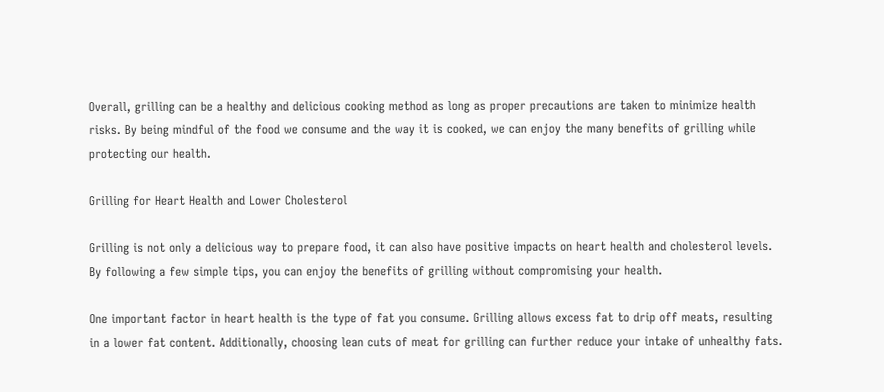Overall, grilling can be a healthy and delicious cooking method as long as proper precautions are taken to minimize health risks. By being mindful of the food we consume and the way it is cooked, we can enjoy the many benefits of grilling while protecting our health.

Grilling for Heart Health and Lower Cholesterol

Grilling is not only a delicious way to prepare food, it can also have positive impacts on heart health and cholesterol levels. By following a few simple tips, you can enjoy the benefits of grilling without compromising your health.

One important factor in heart health is the type of fat you consume. Grilling allows excess fat to drip off meats, resulting in a lower fat content. Additionally, choosing lean cuts of meat for grilling can further reduce your intake of unhealthy fats.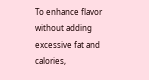To enhance flavor without adding excessive fat and calories,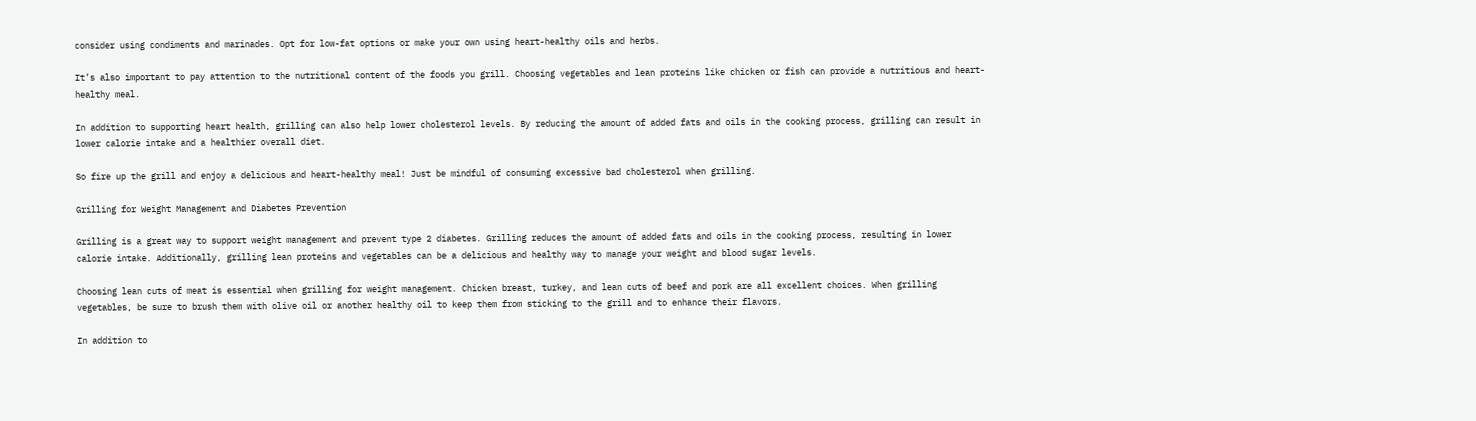consider using condiments and marinades. Opt for low-fat options or make your own using heart-healthy oils and herbs.

It’s also important to pay attention to the nutritional content of the foods you grill. Choosing vegetables and lean proteins like chicken or fish can provide a nutritious and heart-healthy meal.

In addition to supporting heart health, grilling can also help lower cholesterol levels. By reducing the amount of added fats and oils in the cooking process, grilling can result in lower calorie intake and a healthier overall diet.

So fire up the grill and enjoy a delicious and heart-healthy meal! Just be mindful of consuming excessive bad cholesterol when grilling.

Grilling for Weight Management and Diabetes Prevention

Grilling is a great way to support weight management and prevent type 2 diabetes. Grilling reduces the amount of added fats and oils in the cooking process, resulting in lower calorie intake. Additionally, grilling lean proteins and vegetables can be a delicious and healthy way to manage your weight and blood sugar levels.

Choosing lean cuts of meat is essential when grilling for weight management. Chicken breast, turkey, and lean cuts of beef and pork are all excellent choices. When grilling vegetables, be sure to brush them with olive oil or another healthy oil to keep them from sticking to the grill and to enhance their flavors.

In addition to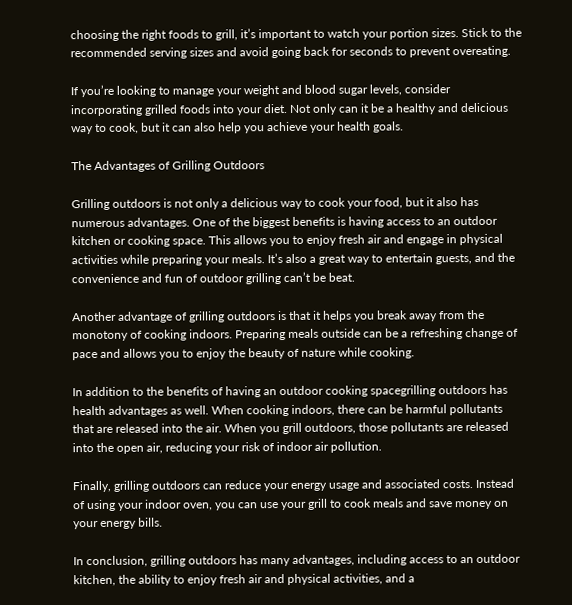choosing the right foods to grill, it’s important to watch your portion sizes. Stick to the recommended serving sizes and avoid going back for seconds to prevent overeating.

If you’re looking to manage your weight and blood sugar levels, consider incorporating grilled foods into your diet. Not only can it be a healthy and delicious way to cook, but it can also help you achieve your health goals.

The Advantages of Grilling Outdoors

Grilling outdoors is not only a delicious way to cook your food, but it also has numerous advantages. One of the biggest benefits is having access to an outdoor kitchen or cooking space. This allows you to enjoy fresh air and engage in physical activities while preparing your meals. It’s also a great way to entertain guests, and the convenience and fun of outdoor grilling can’t be beat.

Another advantage of grilling outdoors is that it helps you break away from the monotony of cooking indoors. Preparing meals outside can be a refreshing change of pace and allows you to enjoy the beauty of nature while cooking.

In addition to the benefits of having an outdoor cooking spacegrilling outdoors has health advantages as well. When cooking indoors, there can be harmful pollutants that are released into the air. When you grill outdoors, those pollutants are released into the open air, reducing your risk of indoor air pollution.

Finally, grilling outdoors can reduce your energy usage and associated costs. Instead of using your indoor oven, you can use your grill to cook meals and save money on your energy bills.

In conclusion, grilling outdoors has many advantages, including access to an outdoor kitchen, the ability to enjoy fresh air and physical activities, and a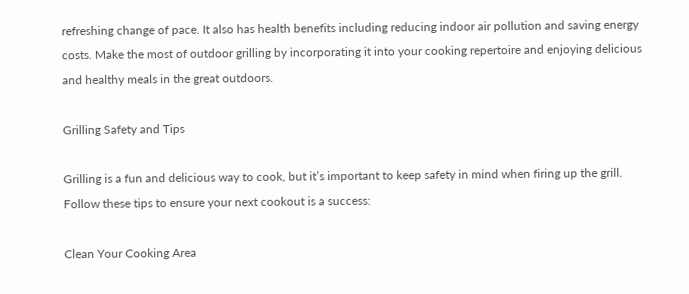refreshing change of pace. It also has health benefits including reducing indoor air pollution and saving energy costs. Make the most of outdoor grilling by incorporating it into your cooking repertoire and enjoying delicious and healthy meals in the great outdoors.

Grilling Safety and Tips

Grilling is a fun and delicious way to cook, but it’s important to keep safety in mind when firing up the grill. Follow these tips to ensure your next cookout is a success:

Clean Your Cooking Area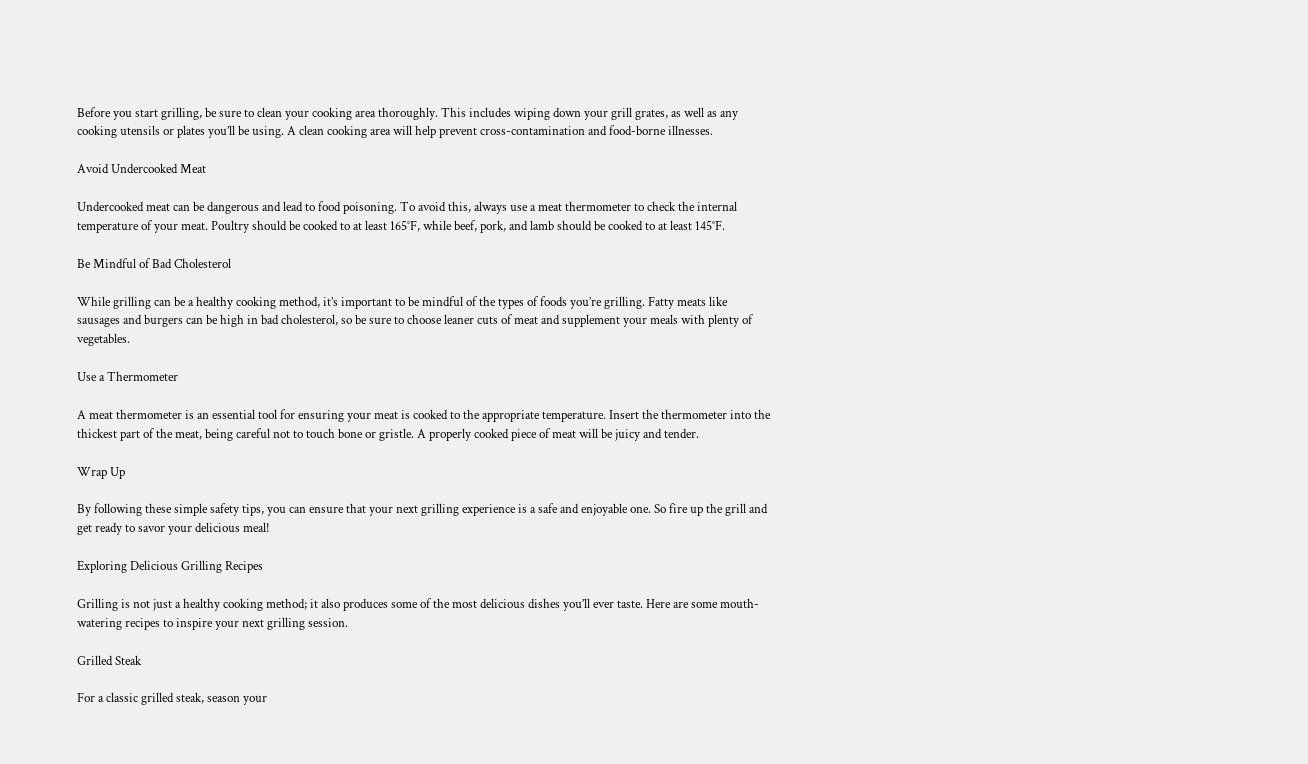Before you start grilling, be sure to clean your cooking area thoroughly. This includes wiping down your grill grates, as well as any cooking utensils or plates you’ll be using. A clean cooking area will help prevent cross-contamination and food-borne illnesses.

Avoid Undercooked Meat

Undercooked meat can be dangerous and lead to food poisoning. To avoid this, always use a meat thermometer to check the internal temperature of your meat. Poultry should be cooked to at least 165°F, while beef, pork, and lamb should be cooked to at least 145°F.

Be Mindful of Bad Cholesterol

While grilling can be a healthy cooking method, it’s important to be mindful of the types of foods you’re grilling. Fatty meats like sausages and burgers can be high in bad cholesterol, so be sure to choose leaner cuts of meat and supplement your meals with plenty of vegetables.

Use a Thermometer

A meat thermometer is an essential tool for ensuring your meat is cooked to the appropriate temperature. Insert the thermometer into the thickest part of the meat, being careful not to touch bone or gristle. A properly cooked piece of meat will be juicy and tender.

Wrap Up

By following these simple safety tips, you can ensure that your next grilling experience is a safe and enjoyable one. So fire up the grill and get ready to savor your delicious meal!

Exploring Delicious Grilling Recipes

Grilling is not just a healthy cooking method; it also produces some of the most delicious dishes you’ll ever taste. Here are some mouth-watering recipes to inspire your next grilling session.

Grilled Steak

For a classic grilled steak, season your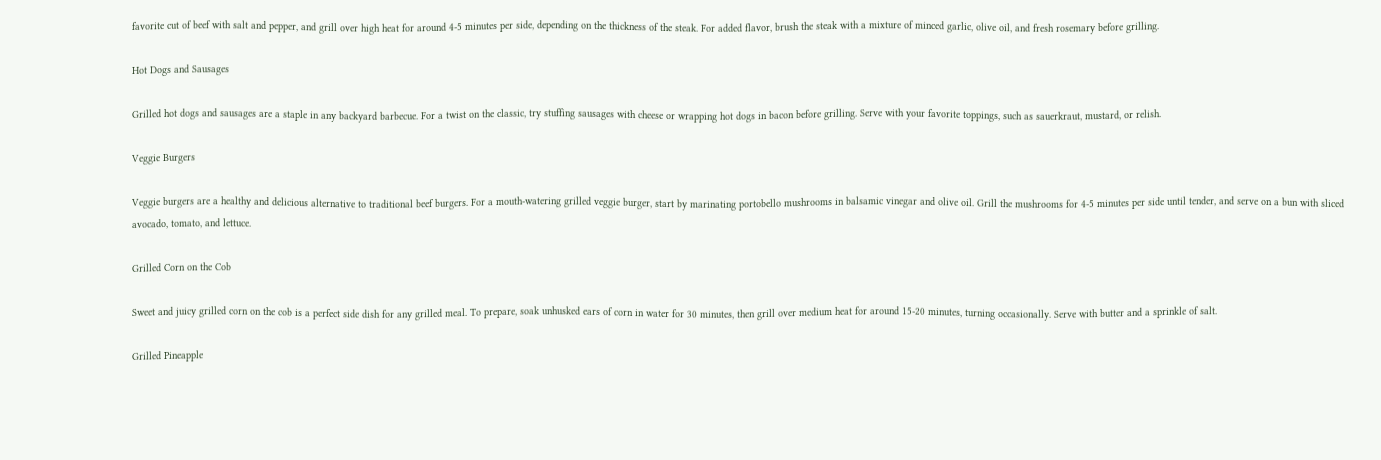favorite cut of beef with salt and pepper, and grill over high heat for around 4-5 minutes per side, depending on the thickness of the steak. For added flavor, brush the steak with a mixture of minced garlic, olive oil, and fresh rosemary before grilling.

Hot Dogs and Sausages

Grilled hot dogs and sausages are a staple in any backyard barbecue. For a twist on the classic, try stuffing sausages with cheese or wrapping hot dogs in bacon before grilling. Serve with your favorite toppings, such as sauerkraut, mustard, or relish.

Veggie Burgers

Veggie burgers are a healthy and delicious alternative to traditional beef burgers. For a mouth-watering grilled veggie burger, start by marinating portobello mushrooms in balsamic vinegar and olive oil. Grill the mushrooms for 4-5 minutes per side until tender, and serve on a bun with sliced avocado, tomato, and lettuce.

Grilled Corn on the Cob

Sweet and juicy grilled corn on the cob is a perfect side dish for any grilled meal. To prepare, soak unhusked ears of corn in water for 30 minutes, then grill over medium heat for around 15-20 minutes, turning occasionally. Serve with butter and a sprinkle of salt.

Grilled Pineapple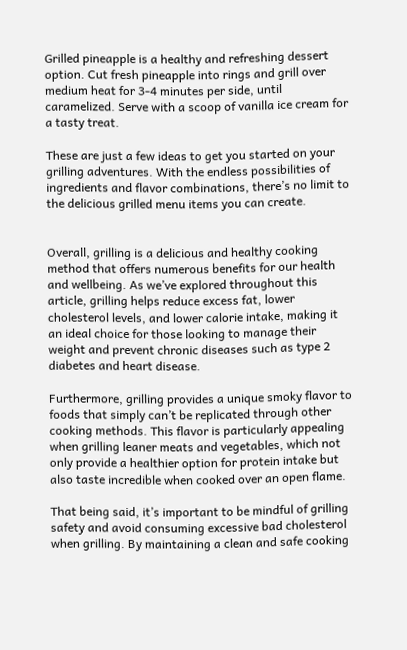Grilled pineapple is a healthy and refreshing dessert option. Cut fresh pineapple into rings and grill over medium heat for 3-4 minutes per side, until caramelized. Serve with a scoop of vanilla ice cream for a tasty treat.

These are just a few ideas to get you started on your grilling adventures. With the endless possibilities of ingredients and flavor combinations, there’s no limit to the delicious grilled menu items you can create.


Overall, grilling is a delicious and healthy cooking method that offers numerous benefits for our health and wellbeing. As we’ve explored throughout this article, grilling helps reduce excess fat, lower cholesterol levels, and lower calorie intake, making it an ideal choice for those looking to manage their weight and prevent chronic diseases such as type 2 diabetes and heart disease.

Furthermore, grilling provides a unique smoky flavor to foods that simply can’t be replicated through other cooking methods. This flavor is particularly appealing when grilling leaner meats and vegetables, which not only provide a healthier option for protein intake but also taste incredible when cooked over an open flame.

That being said, it’s important to be mindful of grilling safety and avoid consuming excessive bad cholesterol when grilling. By maintaining a clean and safe cooking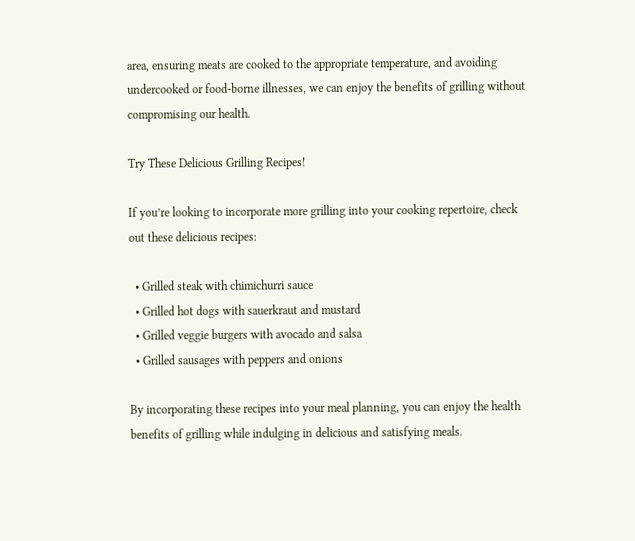area, ensuring meats are cooked to the appropriate temperature, and avoiding undercooked or food-borne illnesses, we can enjoy the benefits of grilling without compromising our health.

Try These Delicious Grilling Recipes!

If you’re looking to incorporate more grilling into your cooking repertoire, check out these delicious recipes:

  • Grilled steak with chimichurri sauce
  • Grilled hot dogs with sauerkraut and mustard
  • Grilled veggie burgers with avocado and salsa
  • Grilled sausages with peppers and onions

By incorporating these recipes into your meal planning, you can enjoy the health benefits of grilling while indulging in delicious and satisfying meals.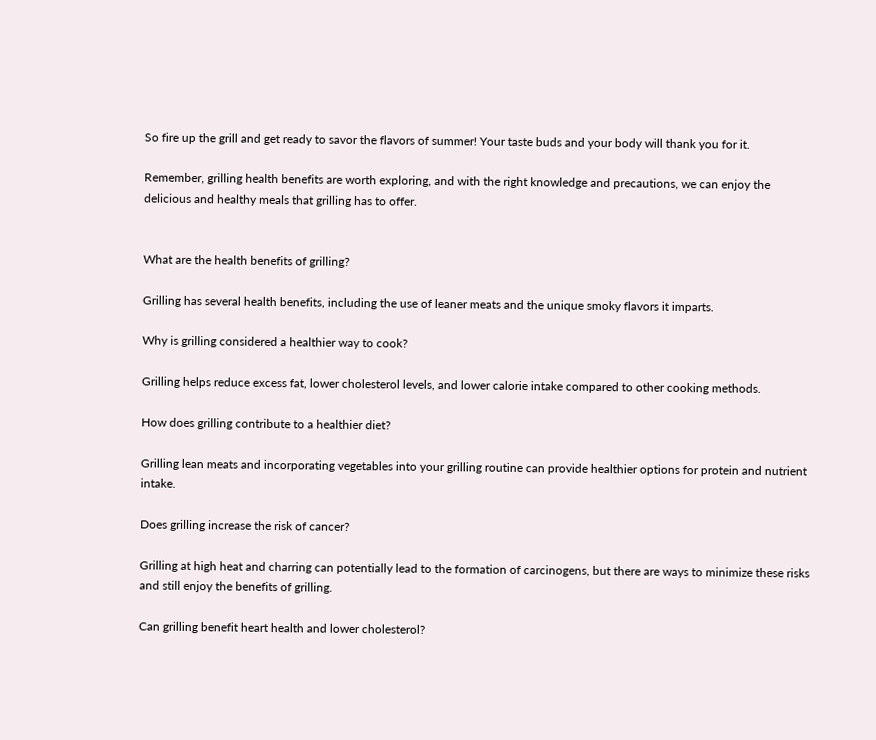So fire up the grill and get ready to savor the flavors of summer! Your taste buds and your body will thank you for it.

Remember, grilling health benefits are worth exploring, and with the right knowledge and precautions, we can enjoy the delicious and healthy meals that grilling has to offer.


What are the health benefits of grilling?

Grilling has several health benefits, including the use of leaner meats and the unique smoky flavors it imparts.

Why is grilling considered a healthier way to cook?

Grilling helps reduce excess fat, lower cholesterol levels, and lower calorie intake compared to other cooking methods.

How does grilling contribute to a healthier diet?

Grilling lean meats and incorporating vegetables into your grilling routine can provide healthier options for protein and nutrient intake.

Does grilling increase the risk of cancer?

Grilling at high heat and charring can potentially lead to the formation of carcinogens, but there are ways to minimize these risks and still enjoy the benefits of grilling.

Can grilling benefit heart health and lower cholesterol?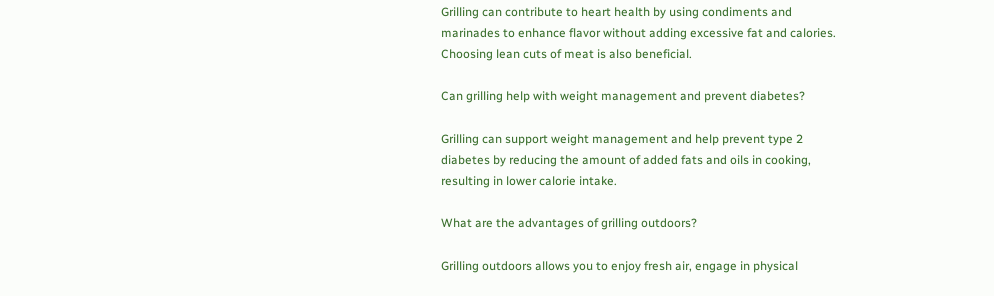Grilling can contribute to heart health by using condiments and marinades to enhance flavor without adding excessive fat and calories. Choosing lean cuts of meat is also beneficial.

Can grilling help with weight management and prevent diabetes?

Grilling can support weight management and help prevent type 2 diabetes by reducing the amount of added fats and oils in cooking, resulting in lower calorie intake.

What are the advantages of grilling outdoors?

Grilling outdoors allows you to enjoy fresh air, engage in physical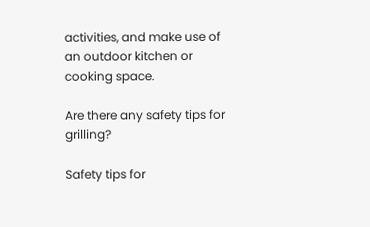activities, and make use of an outdoor kitchen or cooking space.

Are there any safety tips for grilling?

Safety tips for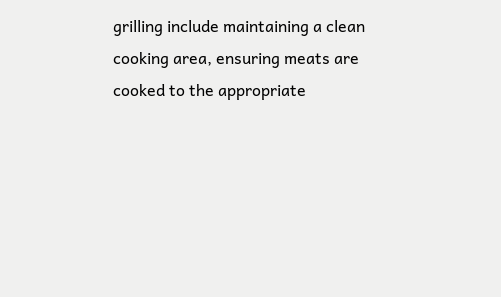grilling include maintaining a clean cooking area, ensuring meats are cooked to the appropriate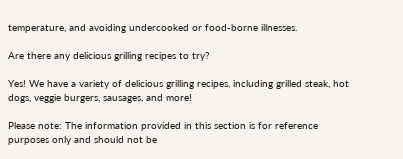temperature, and avoiding undercooked or food-borne illnesses.

Are there any delicious grilling recipes to try?

Yes! We have a variety of delicious grilling recipes, including grilled steak, hot dogs, veggie burgers, sausages, and more!

Please note: The information provided in this section is for reference purposes only and should not be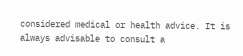considered medical or health advice. It is always advisable to consult a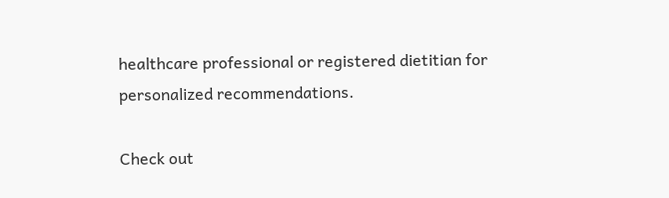healthcare professional or registered dietitian for personalized recommendations.

Check out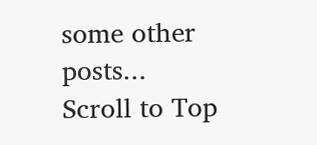some other posts...
Scroll to Top